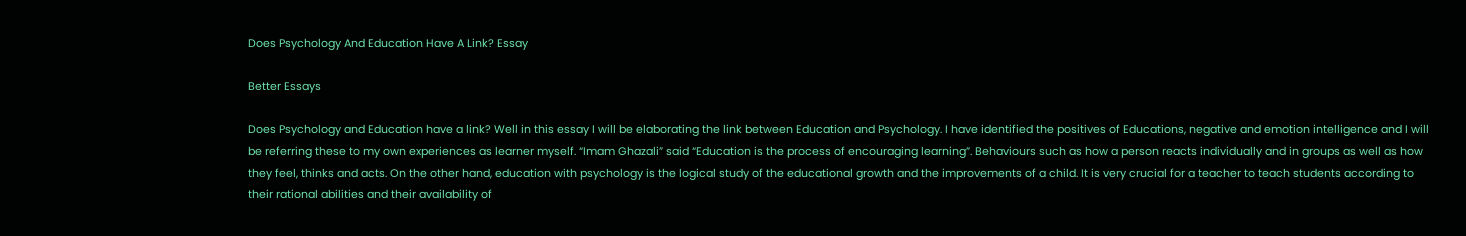Does Psychology And Education Have A Link? Essay

Better Essays

Does Psychology and Education have a link? Well in this essay I will be elaborating the link between Education and Psychology. I have identified the positives of Educations, negative and emotion intelligence and I will be referring these to my own experiences as learner myself. “Imam Ghazali” said “Education is the process of encouraging learning”. Behaviours such as how a person reacts individually and in groups as well as how they feel, thinks and acts. On the other hand, education with psychology is the logical study of the educational growth and the improvements of a child. It is very crucial for a teacher to teach students according to their rational abilities and their availability of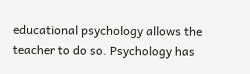educational psychology allows the teacher to do so. Psychology has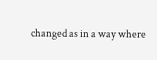changed as in a way where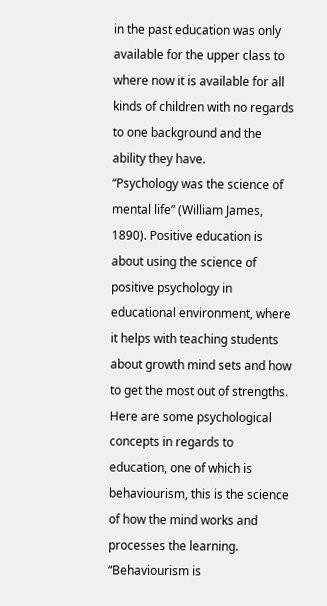in the past education was only available for the upper class to where now it is available for all kinds of children with no regards to one background and the ability they have.
“Psychology was the science of mental life” (William James, 1890). Positive education is about using the science of positive psychology in educational environment, where it helps with teaching students about growth mind sets and how to get the most out of strengths. Here are some psychological concepts in regards to education, one of which is behaviourism, this is the science of how the mind works and processes the learning. “Behaviourism is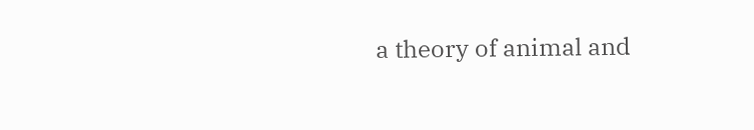a theory of animal and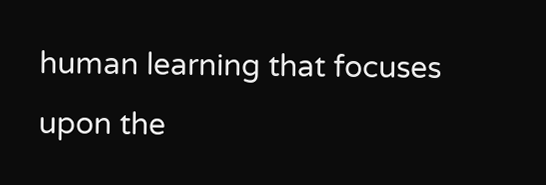human learning that focuses upon the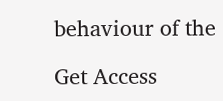behaviour of the

Get Access